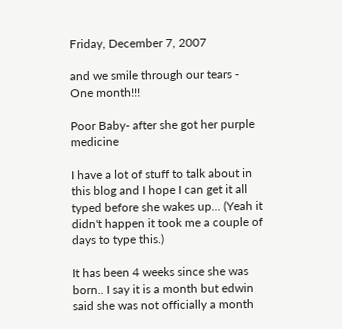Friday, December 7, 2007

and we smile through our tears - One month!!!

Poor Baby- after she got her purple medicine

I have a lot of stuff to talk about in this blog and I hope I can get it all typed before she wakes up... (Yeah it didn't happen it took me a couple of days to type this.)

It has been 4 weeks since she was born.. I say it is a month but edwin said she was not officially a month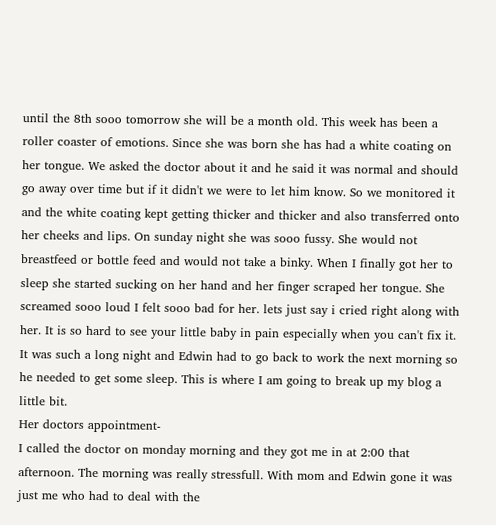until the 8th sooo tomorrow she will be a month old. This week has been a roller coaster of emotions. Since she was born she has had a white coating on her tongue. We asked the doctor about it and he said it was normal and should go away over time but if it didn't we were to let him know. So we monitored it and the white coating kept getting thicker and thicker and also transferred onto her cheeks and lips. On sunday night she was sooo fussy. She would not breastfeed or bottle feed and would not take a binky. When I finally got her to sleep she started sucking on her hand and her finger scraped her tongue. She screamed sooo loud I felt sooo bad for her. lets just say i cried right along with her. It is so hard to see your little baby in pain especially when you can't fix it. It was such a long night and Edwin had to go back to work the next morning so he needed to get some sleep. This is where I am going to break up my blog a little bit.
Her doctors appointment-
I called the doctor on monday morning and they got me in at 2:00 that afternoon. The morning was really stressfull. With mom and Edwin gone it was just me who had to deal with the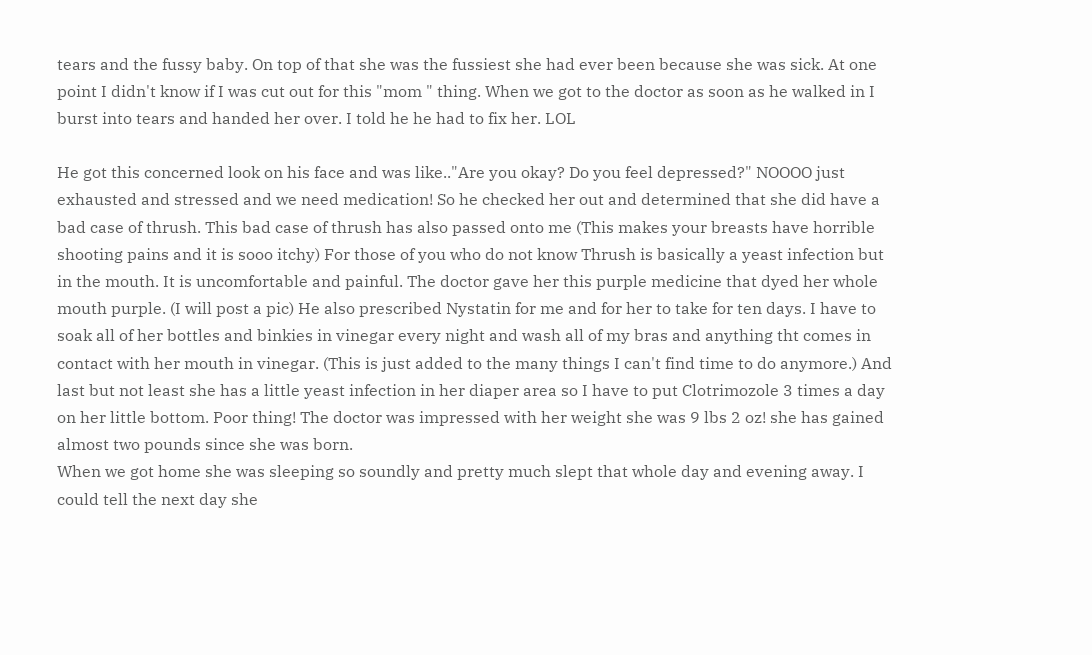tears and the fussy baby. On top of that she was the fussiest she had ever been because she was sick. At one point I didn't know if I was cut out for this "mom " thing. When we got to the doctor as soon as he walked in I burst into tears and handed her over. I told he he had to fix her. LOL

He got this concerned look on his face and was like.."Are you okay? Do you feel depressed?" NOOOO just exhausted and stressed and we need medication! So he checked her out and determined that she did have a bad case of thrush. This bad case of thrush has also passed onto me (This makes your breasts have horrible shooting pains and it is sooo itchy) For those of you who do not know Thrush is basically a yeast infection but in the mouth. It is uncomfortable and painful. The doctor gave her this purple medicine that dyed her whole mouth purple. (I will post a pic) He also prescribed Nystatin for me and for her to take for ten days. I have to soak all of her bottles and binkies in vinegar every night and wash all of my bras and anything tht comes in contact with her mouth in vinegar. (This is just added to the many things I can't find time to do anymore.) And last but not least she has a little yeast infection in her diaper area so I have to put Clotrimozole 3 times a day on her little bottom. Poor thing! The doctor was impressed with her weight she was 9 lbs 2 oz! she has gained almost two pounds since she was born.
When we got home she was sleeping so soundly and pretty much slept that whole day and evening away. I could tell the next day she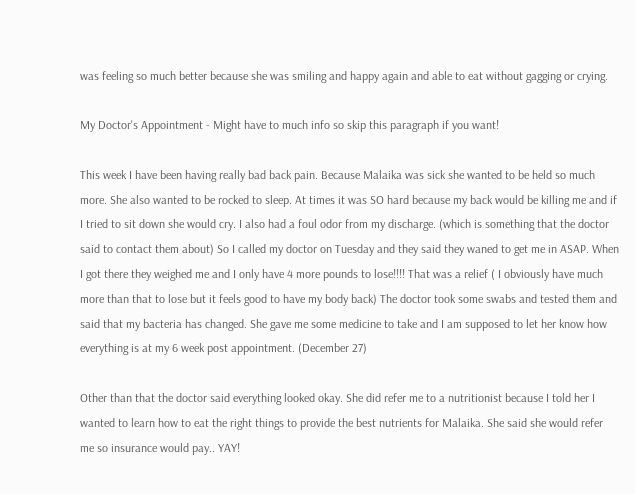was feeling so much better because she was smiling and happy again and able to eat without gagging or crying.

My Doctor's Appointment - Might have to much info so skip this paragraph if you want!

This week I have been having really bad back pain. Because Malaika was sick she wanted to be held so much more. She also wanted to be rocked to sleep. At times it was SO hard because my back would be killing me and if I tried to sit down she would cry. I also had a foul odor from my discharge. (which is something that the doctor said to contact them about) So I called my doctor on Tuesday and they said they waned to get me in ASAP. When I got there they weighed me and I only have 4 more pounds to lose!!!! That was a relief ( I obviously have much more than that to lose but it feels good to have my body back) The doctor took some swabs and tested them and said that my bacteria has changed. She gave me some medicine to take and I am supposed to let her know how everything is at my 6 week post appointment. (December 27)

Other than that the doctor said everything looked okay. She did refer me to a nutritionist because I told her I wanted to learn how to eat the right things to provide the best nutrients for Malaika. She said she would refer me so insurance would pay.. YAY!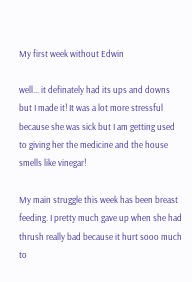My first week without Edwin

well... it definately had its ups and downs but I made it! It was a lot more stressful because she was sick but I am getting used to giving her the medicine and the house smells like vinegar!

My main struggle this week has been breast feeding. I pretty much gave up when she had thrush really bad because it hurt sooo much to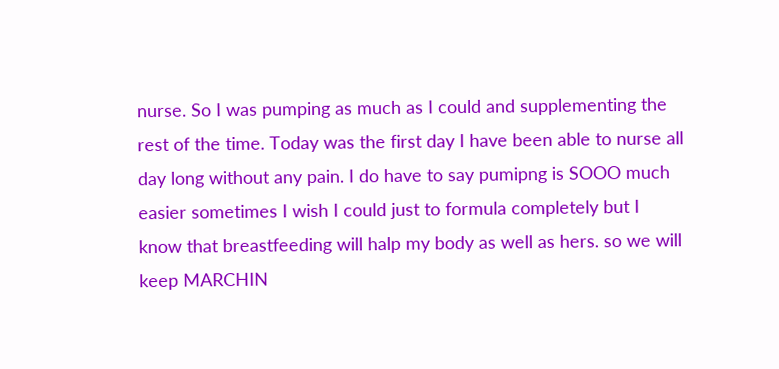nurse. So I was pumping as much as I could and supplementing the rest of the time. Today was the first day I have been able to nurse all day long without any pain. I do have to say pumipng is SOOO much easier sometimes I wish I could just to formula completely but I know that breastfeeding will halp my body as well as hers. so we will keep MARCHIN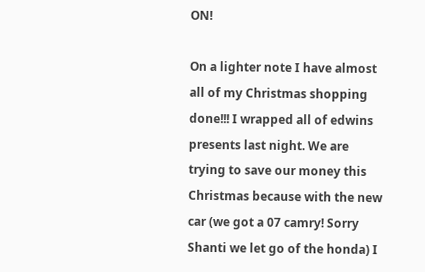ON!

On a lighter note I have almost all of my Christmas shopping done!!! I wrapped all of edwins presents last night. We are trying to save our money this Christmas because with the new car (we got a 07 camry! Sorry Shanti we let go of the honda) I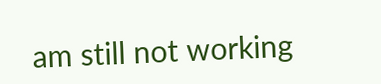am still not working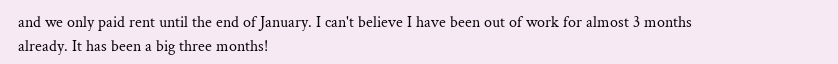and we only paid rent until the end of January. I can't believe I have been out of work for almost 3 months already. It has been a big three months!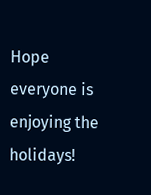Hope everyone is enjoying the holidays!